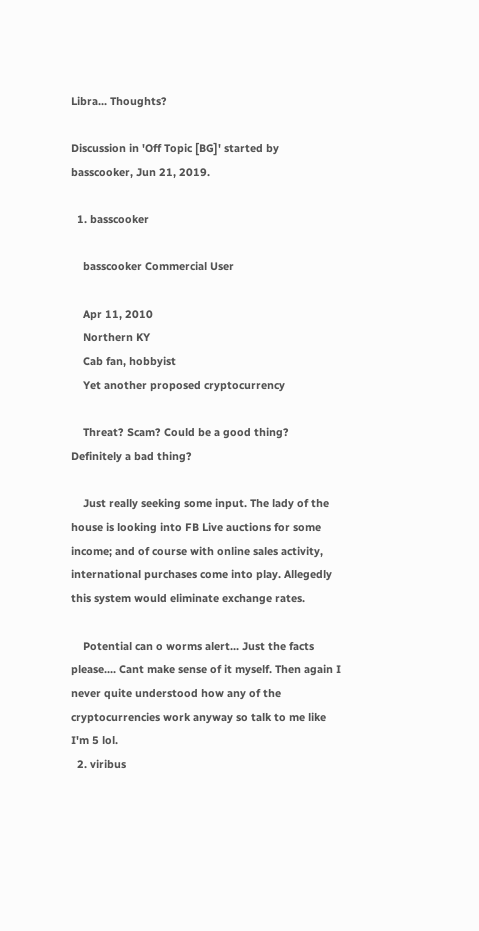Libra... Thoughts?

Discussion in 'Off Topic [BG]' started by basscooker, Jun 21, 2019.

  1. basscooker

    basscooker Commercial User

    Apr 11, 2010
    Northern KY
    Cab fan, hobbyist
    Yet another proposed cryptocurrency

    Threat? Scam? Could be a good thing? Definitely a bad thing?

    Just really seeking some input. The lady of the house is looking into FB Live auctions for some income; and of course with online sales activity, international purchases come into play. Allegedly this system would eliminate exchange rates.

    Potential can o worms alert... Just the facts please.... Cant make sense of it myself. Then again I never quite understood how any of the cryptocurrencies work anyway so talk to me like I'm 5 lol.
  2. viribus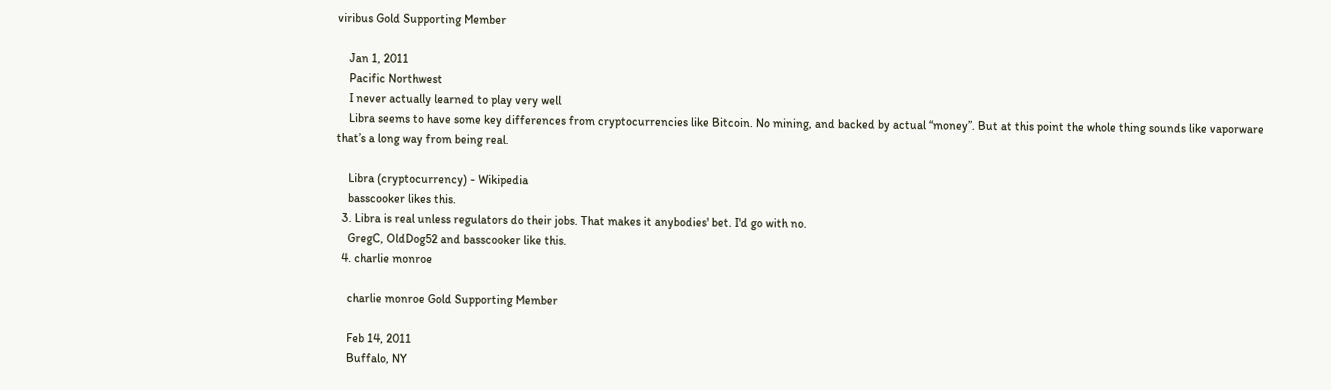viribus Gold Supporting Member

    Jan 1, 2011
    Pacific Northwest
    I never actually learned to play very well
    Libra seems to have some key differences from cryptocurrencies like Bitcoin. No mining, and backed by actual “money”. But at this point the whole thing sounds like vaporware that’s a long way from being real.

    Libra (cryptocurrency) - Wikipedia
    basscooker likes this.
  3. Libra is real unless regulators do their jobs. That makes it anybodies' bet. I'd go with no.
    GregC, OldDog52 and basscooker like this.
  4. charlie monroe

    charlie monroe Gold Supporting Member

    Feb 14, 2011
    Buffalo, NY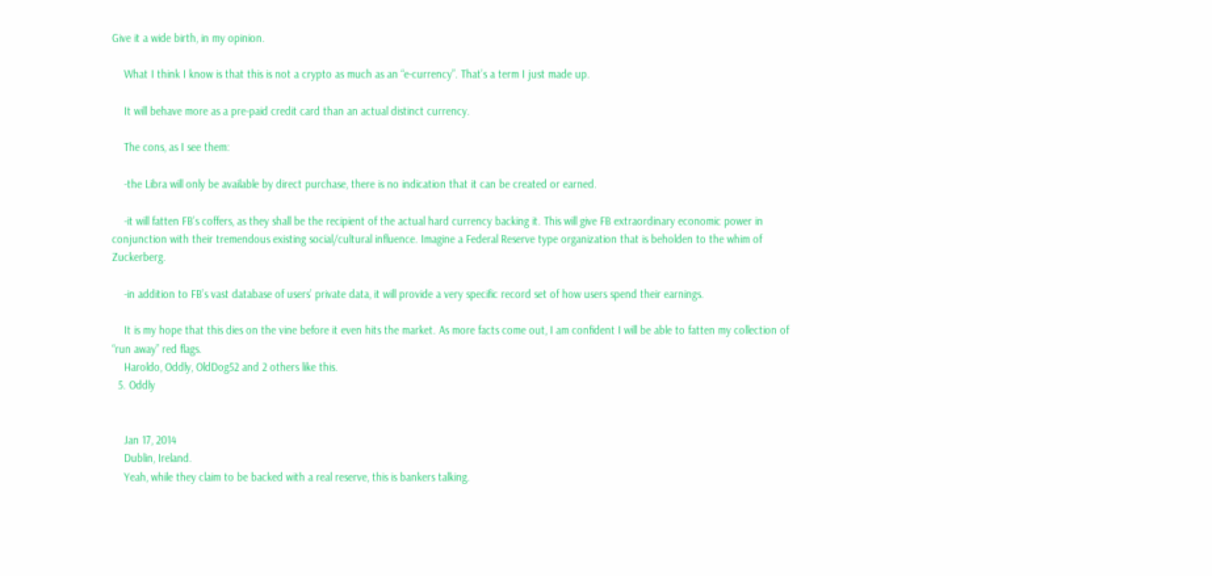Give it a wide birth, in my opinion.

    What I think I know is that this is not a crypto as much as an “e-currency”. That’s a term I just made up.

    It will behave more as a pre-paid credit card than an actual distinct currency.

    The cons, as I see them:

    -the Libra will only be available by direct purchase, there is no indication that it can be created or earned.

    -it will fatten FB’s coffers, as they shall be the recipient of the actual hard currency backing it. This will give FB extraordinary economic power in conjunction with their tremendous existing social/cultural influence. Imagine a Federal Reserve type organization that is beholden to the whim of Zuckerberg.

    -in addition to FB’s vast database of users’ private data, it will provide a very specific record set of how users spend their earnings.

    It is my hope that this dies on the vine before it even hits the market. As more facts come out, I am confident I will be able to fatten my collection of “run away” red flags.
    Haroldo, Oddly, OldDog52 and 2 others like this.
  5. Oddly


    Jan 17, 2014
    Dublin, Ireland.
    Yeah, while they claim to be backed with a real reserve, this is bankers talking.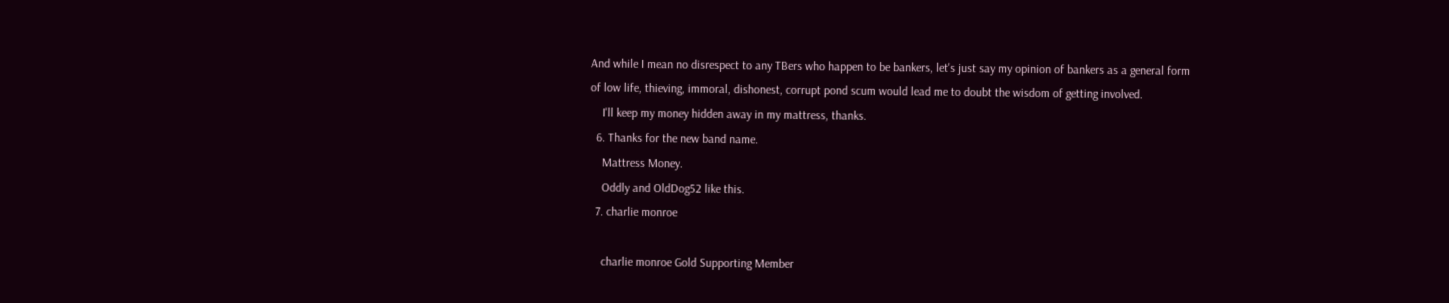And while I mean no disrespect to any TBers who happen to be bankers, let's just say my opinion of bankers as a general form of low life, thieving, immoral, dishonest, corrupt pond scum would lead me to doubt the wisdom of getting involved.
    I'll keep my money hidden away in my mattress, thanks.
  6. Thanks for the new band name.
    Mattress Money.
    Oddly and OldDog52 like this.
  7. charlie monroe

    charlie monroe Gold Supporting Member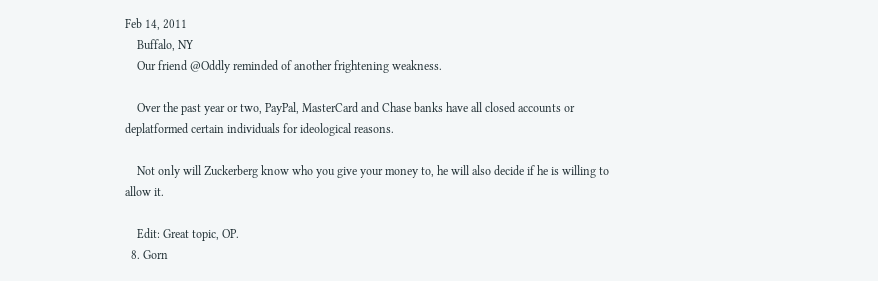Feb 14, 2011
    Buffalo, NY
    Our friend @Oddly reminded of another frightening weakness.

    Over the past year or two, PayPal, MasterCard and Chase banks have all closed accounts or deplatformed certain individuals for ideological reasons.

    Not only will Zuckerberg know who you give your money to, he will also decide if he is willing to allow it.

    Edit: Great topic, OP.
  8. Gorn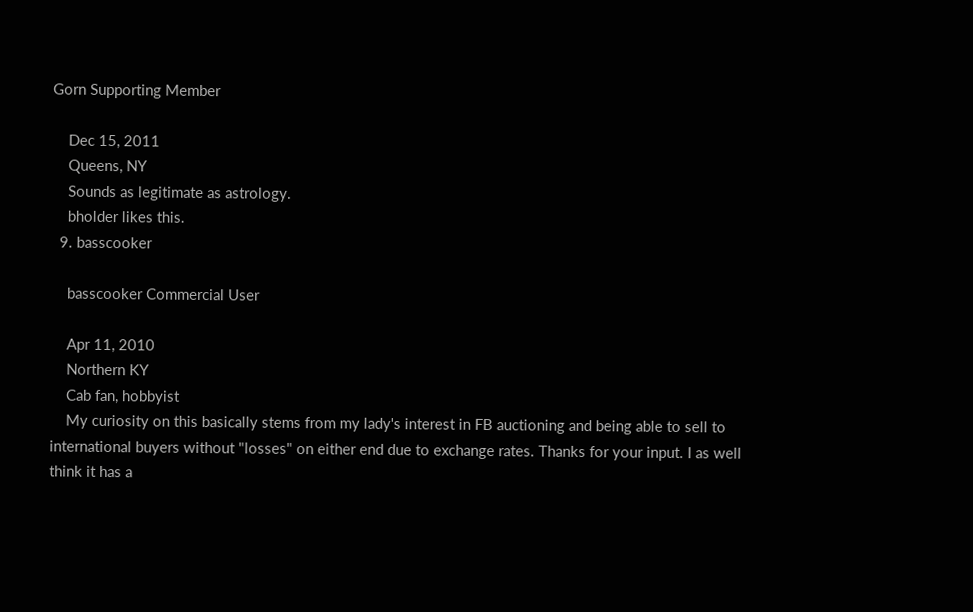Gorn Supporting Member

    Dec 15, 2011
    Queens, NY
    Sounds as legitimate as astrology.
    bholder likes this.
  9. basscooker

    basscooker Commercial User

    Apr 11, 2010
    Northern KY
    Cab fan, hobbyist
    My curiosity on this basically stems from my lady's interest in FB auctioning and being able to sell to international buyers without "losses" on either end due to exchange rates. Thanks for your input. I as well think it has a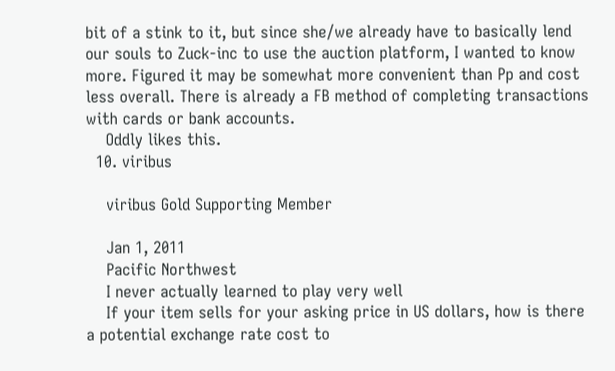bit of a stink to it, but since she/we already have to basically lend our souls to Zuck-inc to use the auction platform, I wanted to know more. Figured it may be somewhat more convenient than Pp and cost less overall. There is already a FB method of completing transactions with cards or bank accounts.
    Oddly likes this.
  10. viribus

    viribus Gold Supporting Member

    Jan 1, 2011
    Pacific Northwest
    I never actually learned to play very well
    If your item sells for your asking price in US dollars, how is there a potential exchange rate cost to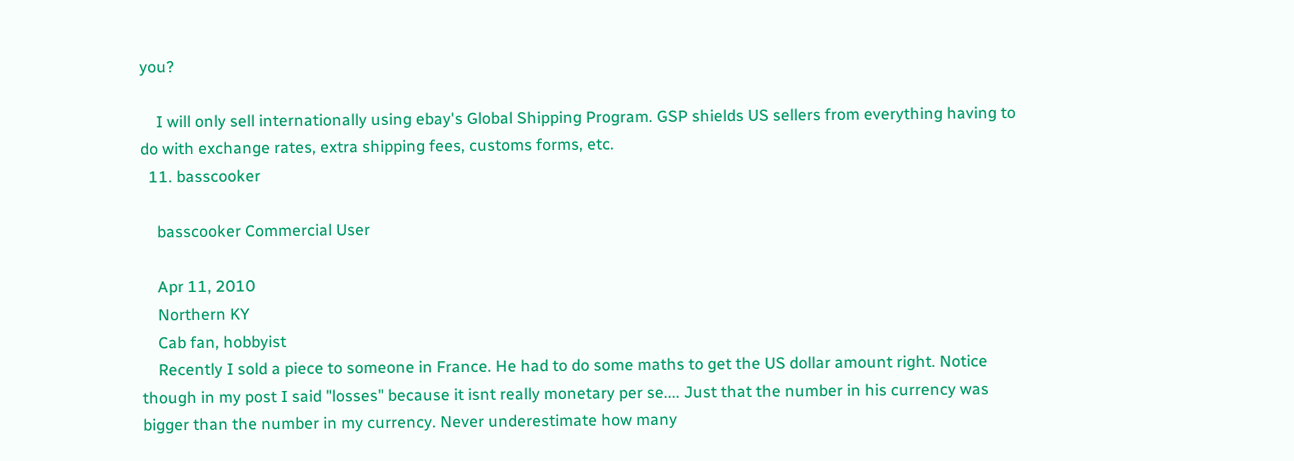you?

    I will only sell internationally using ebay's Global Shipping Program. GSP shields US sellers from everything having to do with exchange rates, extra shipping fees, customs forms, etc.
  11. basscooker

    basscooker Commercial User

    Apr 11, 2010
    Northern KY
    Cab fan, hobbyist
    Recently I sold a piece to someone in France. He had to do some maths to get the US dollar amount right. Notice though in my post I said "losses" because it isnt really monetary per se.... Just that the number in his currency was bigger than the number in my currency. Never underestimate how many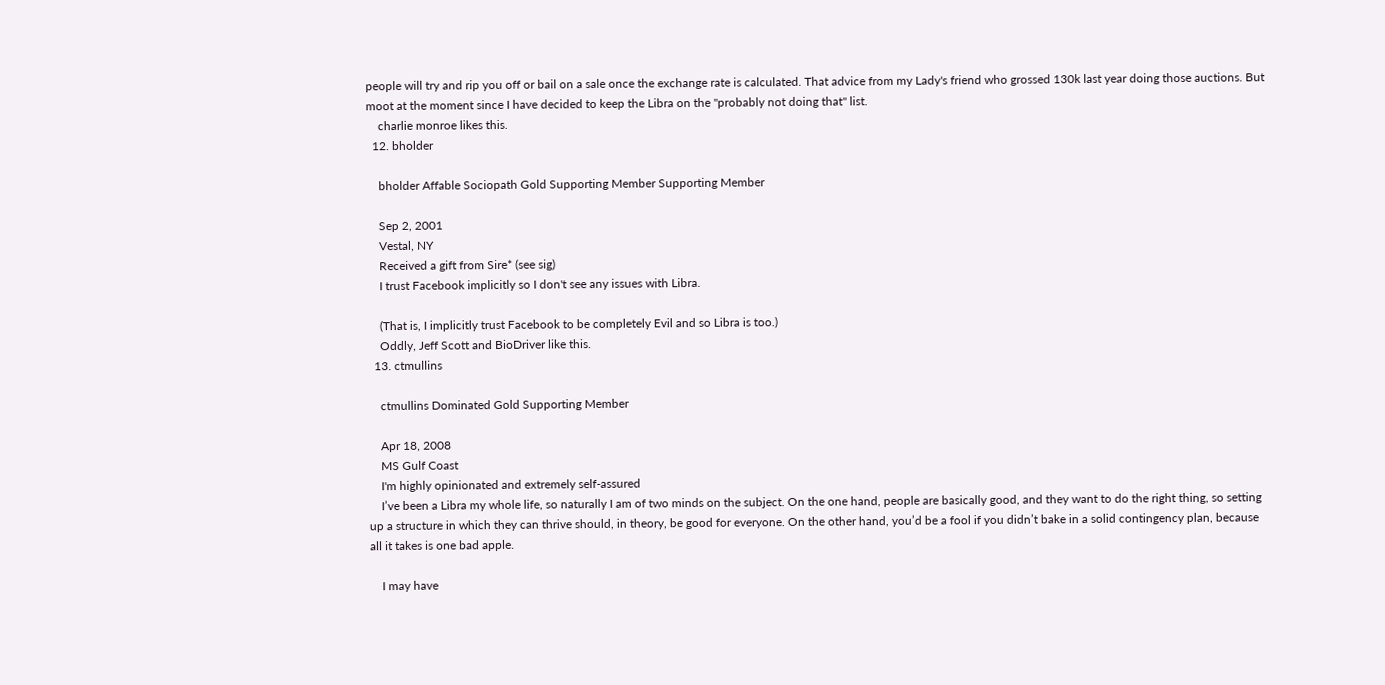people will try and rip you off or bail on a sale once the exchange rate is calculated. That advice from my Lady's friend who grossed 130k last year doing those auctions. But moot at the moment since I have decided to keep the Libra on the "probably not doing that" list.
    charlie monroe likes this.
  12. bholder

    bholder Affable Sociopath Gold Supporting Member Supporting Member

    Sep 2, 2001
    Vestal, NY
    Received a gift from Sire* (see sig)
    I trust Facebook implicitly so I don't see any issues with Libra.

    (That is, I implicitly trust Facebook to be completely Evil and so Libra is too.)
    Oddly, Jeff Scott and BioDriver like this.
  13. ctmullins

    ctmullins Dominated Gold Supporting Member

    Apr 18, 2008
    MS Gulf Coast
    I'm highly opinionated and extremely self-assured
    I’ve been a Libra my whole life, so naturally I am of two minds on the subject. On the one hand, people are basically good, and they want to do the right thing, so setting up a structure in which they can thrive should, in theory, be good for everyone. On the other hand, you’d be a fool if you didn’t bake in a solid contingency plan, because all it takes is one bad apple.

    I may have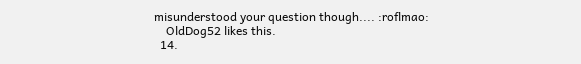misunderstood your question though.... :roflmao:
    OldDog52 likes this.
  14.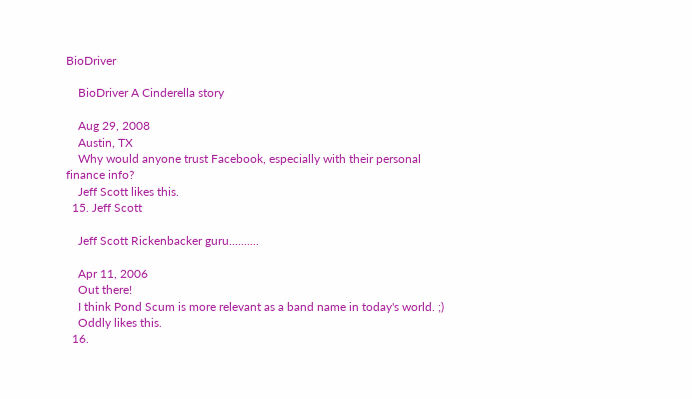BioDriver

    BioDriver A Cinderella story

    Aug 29, 2008
    Austin, TX
    Why would anyone trust Facebook, especially with their personal finance info?
    Jeff Scott likes this.
  15. Jeff Scott

    Jeff Scott Rickenbacker guru..........

    Apr 11, 2006
    Out there!
    I think Pond Scum is more relevant as a band name in today's world. ;)
    Oddly likes this.
  16.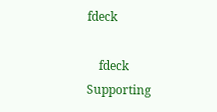fdeck

    fdeck Supporting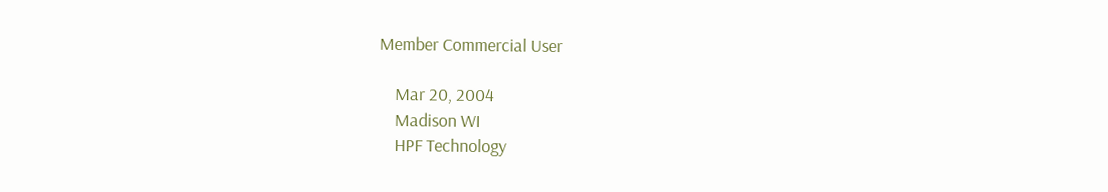Member Commercial User

    Mar 20, 2004
    Madison WI
    HPF Technology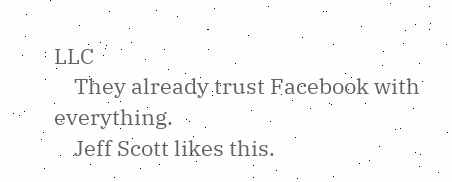LLC
    They already trust Facebook with everything.
    Jeff Scott likes this.